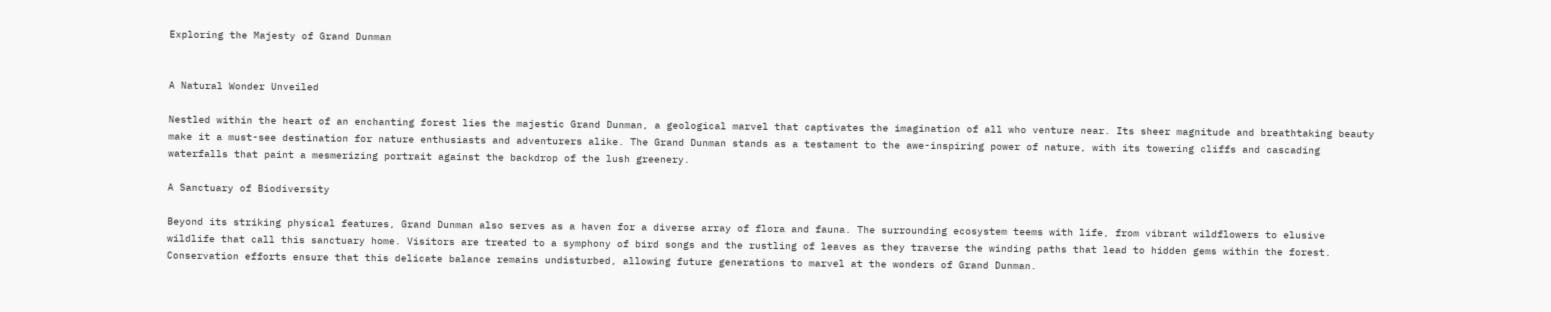Exploring the Majesty of Grand Dunman


A Natural Wonder Unveiled

Nestled within the heart of an enchanting forest lies the majestic Grand Dunman, a geological marvel that captivates the imagination of all who venture near. Its sheer magnitude and breathtaking beauty make it a must-see destination for nature enthusiasts and adventurers alike. The Grand Dunman stands as a testament to the awe-inspiring power of nature, with its towering cliffs and cascading waterfalls that paint a mesmerizing portrait against the backdrop of the lush greenery.

A Sanctuary of Biodiversity

Beyond its striking physical features, Grand Dunman also serves as a haven for a diverse array of flora and fauna. The surrounding ecosystem teems with life, from vibrant wildflowers to elusive wildlife that call this sanctuary home. Visitors are treated to a symphony of bird songs and the rustling of leaves as they traverse the winding paths that lead to hidden gems within the forest. Conservation efforts ensure that this delicate balance remains undisturbed, allowing future generations to marvel at the wonders of Grand Dunman.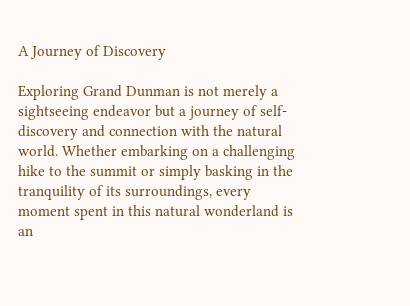A Journey of Discovery

Exploring Grand Dunman is not merely a sightseeing endeavor but a journey of self-discovery and connection with the natural world. Whether embarking on a challenging hike to the summit or simply basking in the tranquility of its surroundings, every moment spent in this natural wonderland is an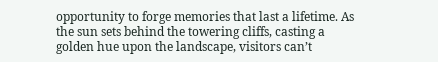opportunity to forge memories that last a lifetime. As the sun sets behind the towering cliffs, casting a golden hue upon the landscape, visitors can’t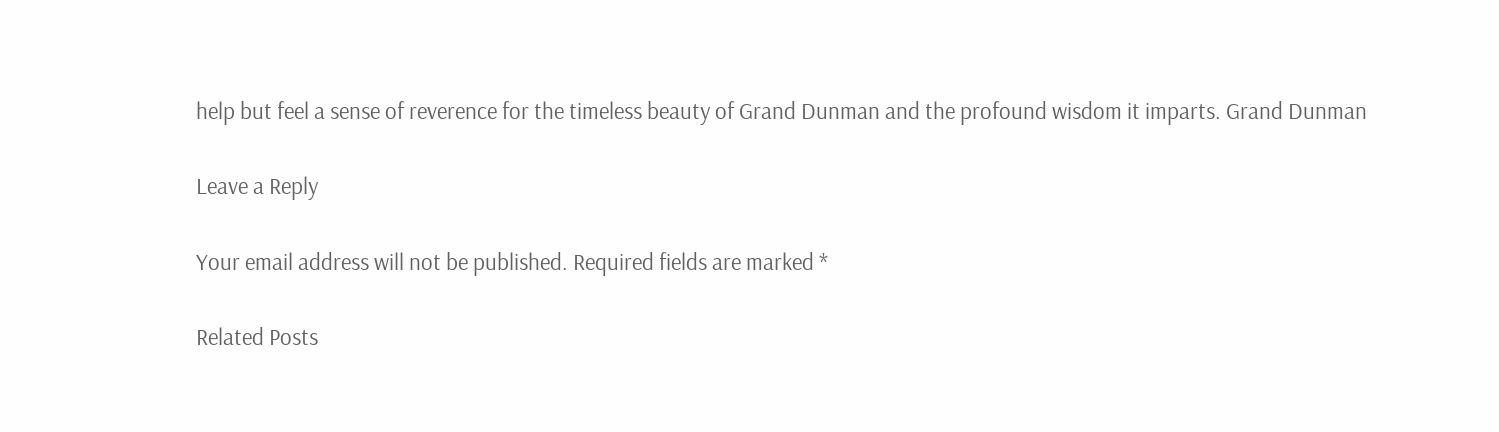help but feel a sense of reverence for the timeless beauty of Grand Dunman and the profound wisdom it imparts. Grand Dunman

Leave a Reply

Your email address will not be published. Required fields are marked *

Related Posts